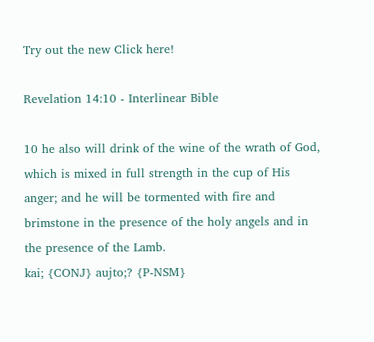Try out the new Click here!

Revelation 14:10 - Interlinear Bible

10 he also will drink of the wine of the wrath of God, which is mixed in full strength in the cup of His anger; and he will be tormented with fire and brimstone in the presence of the holy angels and in the presence of the Lamb.
kai; {CONJ} aujto;? {P-NSM}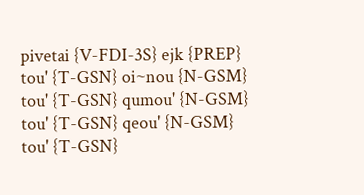pivetai {V-FDI-3S} ejk {PREP} tou' {T-GSN} oi~nou {N-GSM} tou' {T-GSN} qumou' {N-GSM} tou' {T-GSN} qeou' {N-GSM} tou' {T-GSN}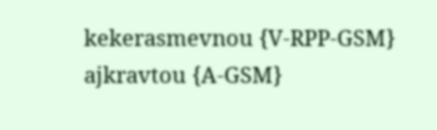kekerasmevnou {V-RPP-GSM} ajkravtou {A-GSM}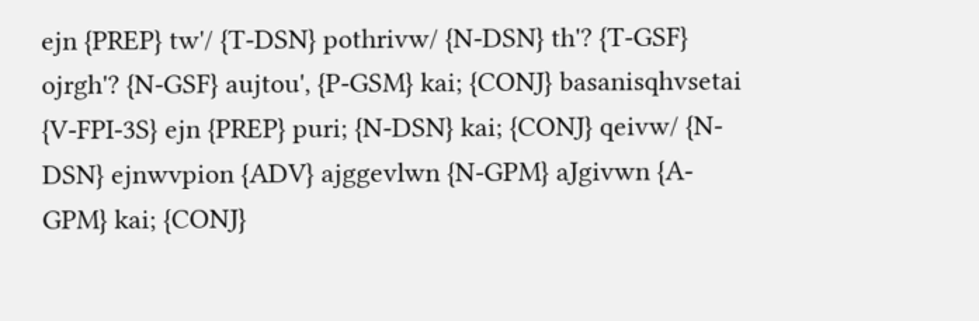ejn {PREP} tw'/ {T-DSN} pothrivw/ {N-DSN} th'? {T-GSF} ojrgh'? {N-GSF} aujtou', {P-GSM} kai; {CONJ} basanisqhvsetai {V-FPI-3S} ejn {PREP} puri; {N-DSN} kai; {CONJ} qeivw/ {N-DSN} ejnwvpion {ADV} ajggevlwn {N-GPM} aJgivwn {A-GPM} kai; {CONJ}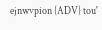ejnwvpion {ADV} tou'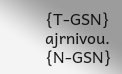{T-GSN} ajrnivou. {N-GSN}